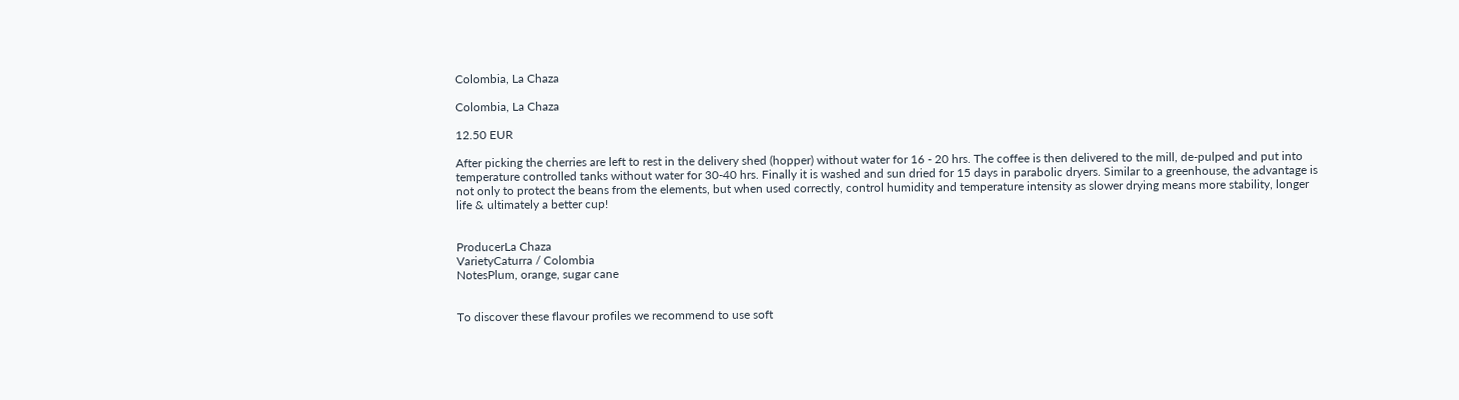Colombia, La Chaza

Colombia, La Chaza

12.50 EUR

After picking the cherries are left to rest in the delivery shed (hopper) without water for 16 - 20 hrs. The coffee is then delivered to the mill, de-pulped and put into temperature controlled tanks without water for 30-40 hrs. Finally it is washed and sun dried for 15 days in parabolic dryers. Similar to a greenhouse, the advantage is not only to protect the beans from the elements, but when used correctly, control humidity and temperature intensity as slower drying means more stability, longer life & ultimately a better cup!


ProducerLa Chaza
VarietyCaturra / Colombia
NotesPlum, orange, sugar cane


To discover these flavour profiles we recommend to use soft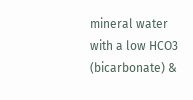mineral water with a low HCO3 (bicarbonate) &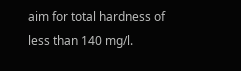aim for total hardness of less than 140 mg/l.